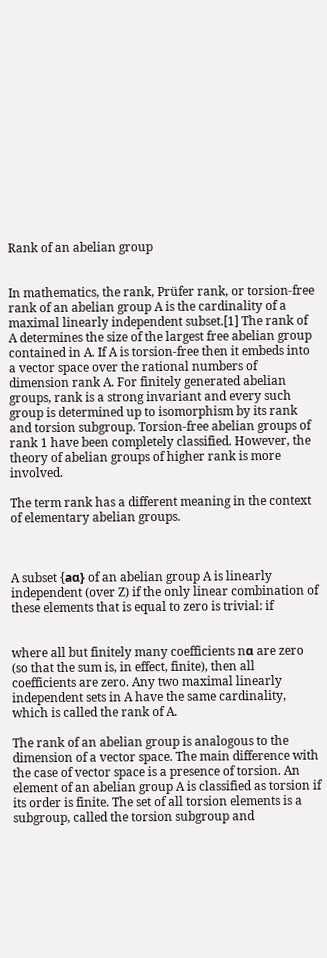Rank of an abelian group


In mathematics, the rank, Prüfer rank, or torsion-free rank of an abelian group A is the cardinality of a maximal linearly independent subset.[1] The rank of A determines the size of the largest free abelian group contained in A. If A is torsion-free then it embeds into a vector space over the rational numbers of dimension rank A. For finitely generated abelian groups, rank is a strong invariant and every such group is determined up to isomorphism by its rank and torsion subgroup. Torsion-free abelian groups of rank 1 have been completely classified. However, the theory of abelian groups of higher rank is more involved.

The term rank has a different meaning in the context of elementary abelian groups.



A subset {aα} of an abelian group A is linearly independent (over Z) if the only linear combination of these elements that is equal to zero is trivial: if


where all but finitely many coefficients nα are zero (so that the sum is, in effect, finite), then all coefficients are zero. Any two maximal linearly independent sets in A have the same cardinality, which is called the rank of A.

The rank of an abelian group is analogous to the dimension of a vector space. The main difference with the case of vector space is a presence of torsion. An element of an abelian group A is classified as torsion if its order is finite. The set of all torsion elements is a subgroup, called the torsion subgroup and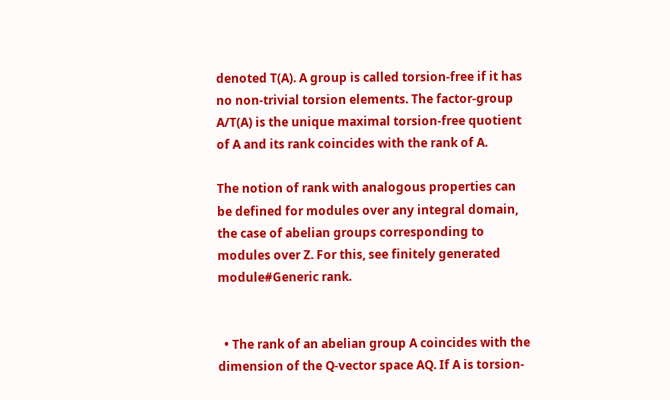denoted T(A). A group is called torsion-free if it has no non-trivial torsion elements. The factor-group A/T(A) is the unique maximal torsion-free quotient of A and its rank coincides with the rank of A.

The notion of rank with analogous properties can be defined for modules over any integral domain, the case of abelian groups corresponding to modules over Z. For this, see finitely generated module#Generic rank.


  • The rank of an abelian group A coincides with the dimension of the Q-vector space AQ. If A is torsion-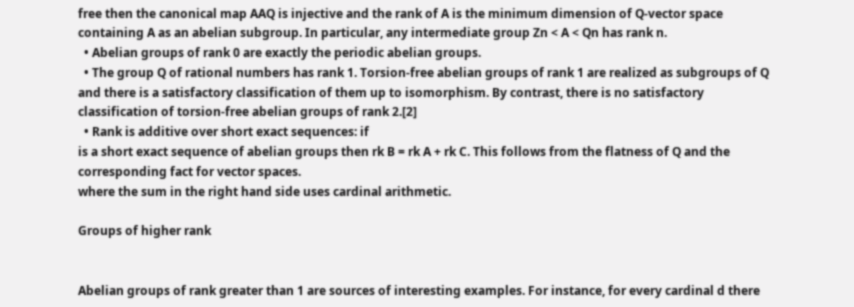free then the canonical map AAQ is injective and the rank of A is the minimum dimension of Q-vector space containing A as an abelian subgroup. In particular, any intermediate group Zn < A < Qn has rank n.
  • Abelian groups of rank 0 are exactly the periodic abelian groups.
  • The group Q of rational numbers has rank 1. Torsion-free abelian groups of rank 1 are realized as subgroups of Q and there is a satisfactory classification of them up to isomorphism. By contrast, there is no satisfactory classification of torsion-free abelian groups of rank 2.[2]
  • Rank is additive over short exact sequences: if
is a short exact sequence of abelian groups then rk B = rk A + rk C. This follows from the flatness of Q and the corresponding fact for vector spaces.
where the sum in the right hand side uses cardinal arithmetic.

Groups of higher rank


Abelian groups of rank greater than 1 are sources of interesting examples. For instance, for every cardinal d there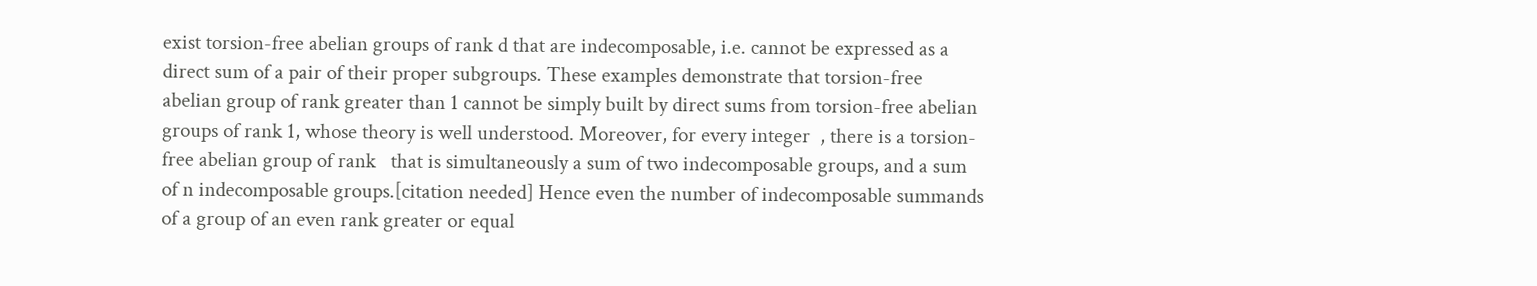exist torsion-free abelian groups of rank d that are indecomposable, i.e. cannot be expressed as a direct sum of a pair of their proper subgroups. These examples demonstrate that torsion-free abelian group of rank greater than 1 cannot be simply built by direct sums from torsion-free abelian groups of rank 1, whose theory is well understood. Moreover, for every integer  , there is a torsion-free abelian group of rank   that is simultaneously a sum of two indecomposable groups, and a sum of n indecomposable groups.[citation needed] Hence even the number of indecomposable summands of a group of an even rank greater or equal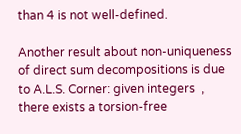than 4 is not well-defined.

Another result about non-uniqueness of direct sum decompositions is due to A.L.S. Corner: given integers  , there exists a torsion-free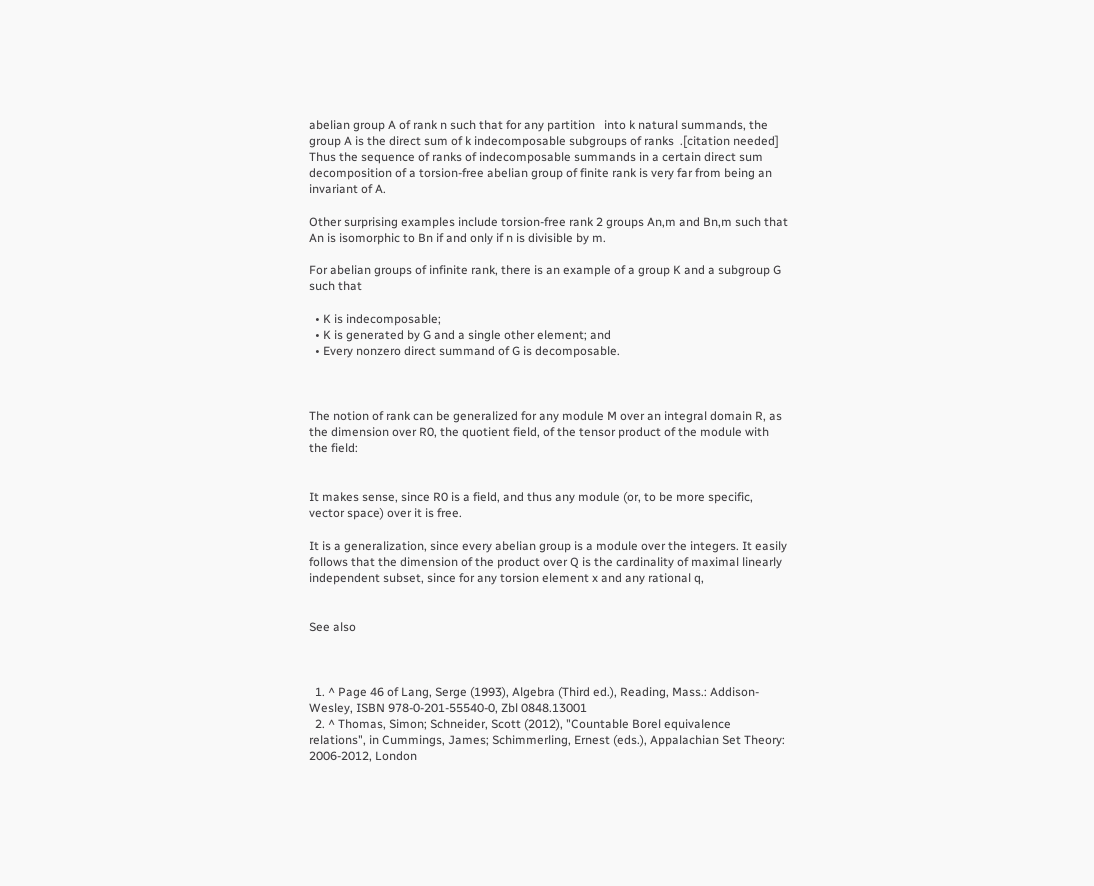abelian group A of rank n such that for any partition   into k natural summands, the group A is the direct sum of k indecomposable subgroups of ranks  .[citation needed] Thus the sequence of ranks of indecomposable summands in a certain direct sum decomposition of a torsion-free abelian group of finite rank is very far from being an invariant of A.

Other surprising examples include torsion-free rank 2 groups An,m and Bn,m such that An is isomorphic to Bn if and only if n is divisible by m.

For abelian groups of infinite rank, there is an example of a group K and a subgroup G such that

  • K is indecomposable;
  • K is generated by G and a single other element; and
  • Every nonzero direct summand of G is decomposable.



The notion of rank can be generalized for any module M over an integral domain R, as the dimension over R0, the quotient field, of the tensor product of the module with the field:


It makes sense, since R0 is a field, and thus any module (or, to be more specific, vector space) over it is free.

It is a generalization, since every abelian group is a module over the integers. It easily follows that the dimension of the product over Q is the cardinality of maximal linearly independent subset, since for any torsion element x and any rational q,


See also



  1. ^ Page 46 of Lang, Serge (1993), Algebra (Third ed.), Reading, Mass.: Addison-Wesley, ISBN 978-0-201-55540-0, Zbl 0848.13001
  2. ^ Thomas, Simon; Schneider, Scott (2012), "Countable Borel equivalence relations", in Cummings, James; Schimmerling, Ernest (eds.), Appalachian Set Theory: 2006-2012, London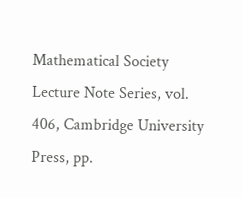Mathematical Society Lecture Note Series, vol. 406, Cambridge University Press, pp.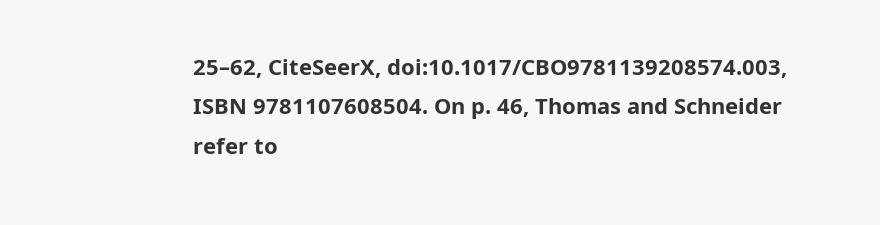25–62, CiteSeerX, doi:10.1017/CBO9781139208574.003, ISBN 9781107608504. On p. 46, Thomas and Schneider refer to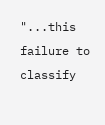"...this failure to classify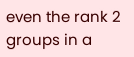even the rank 2 groups in a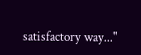satisfactory way..."